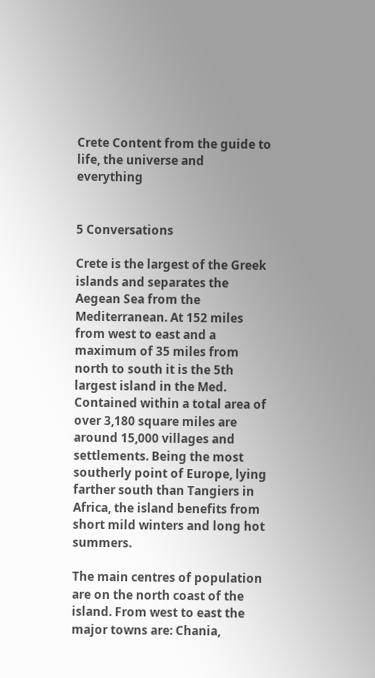Crete Content from the guide to life, the universe and everything


5 Conversations

Crete is the largest of the Greek islands and separates the Aegean Sea from the Mediterranean. At 152 miles from west to east and a maximum of 35 miles from north to south it is the 5th largest island in the Med. Contained within a total area of over 3,180 square miles are around 15,000 villages and settlements. Being the most southerly point of Europe, lying farther south than Tangiers in Africa, the island benefits from short mild winters and long hot summers.

The main centres of population are on the north coast of the island. From west to east the major towns are: Chania,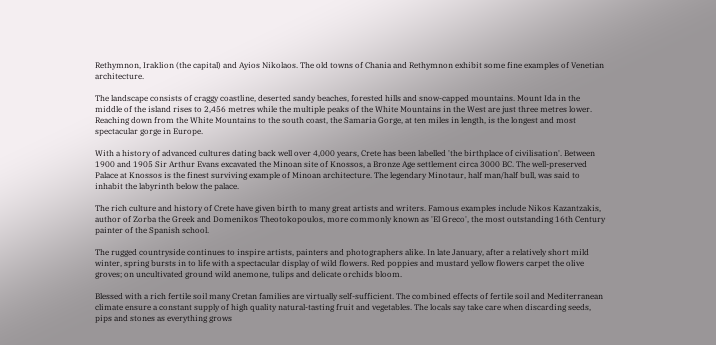Rethymnon, Iraklion (the capital) and Ayios Nikolaos. The old towns of Chania and Rethymnon exhibit some fine examples of Venetian architecture.

The landscape consists of craggy coastline, deserted sandy beaches, forested hills and snow-capped mountains. Mount Ida in the middle of the island rises to 2,456 metres while the multiple peaks of the White Mountains in the West are just three metres lower. Reaching down from the White Mountains to the south coast, the Samaria Gorge, at ten miles in length, is the longest and most spectacular gorge in Europe.

With a history of advanced cultures dating back well over 4,000 years, Crete has been labelled 'the birthplace of civilisation'. Between 1900 and 1905 Sir Arthur Evans excavated the Minoan site of Knossos, a Bronze Age settlement circa 3000 BC. The well-preserved Palace at Knossos is the finest surviving example of Minoan architecture. The legendary Minotaur, half man/half bull, was said to inhabit the labyrinth below the palace.

The rich culture and history of Crete have given birth to many great artists and writers. Famous examples include Nikos Kazantzakis, author of Zorba the Greek and Domenikos Theotokopoulos, more commonly known as 'El Greco', the most outstanding 16th Century painter of the Spanish school.

The rugged countryside continues to inspire artists, painters and photographers alike. In late January, after a relatively short mild winter, spring bursts in to life with a spectacular display of wild flowers. Red poppies and mustard yellow flowers carpet the olive groves; on uncultivated ground wild anemone, tulips and delicate orchids bloom.

Blessed with a rich fertile soil many Cretan families are virtually self-sufficient. The combined effects of fertile soil and Mediterranean climate ensure a constant supply of high quality natural-tasting fruit and vegetables. The locals say take care when discarding seeds, pips and stones as everything grows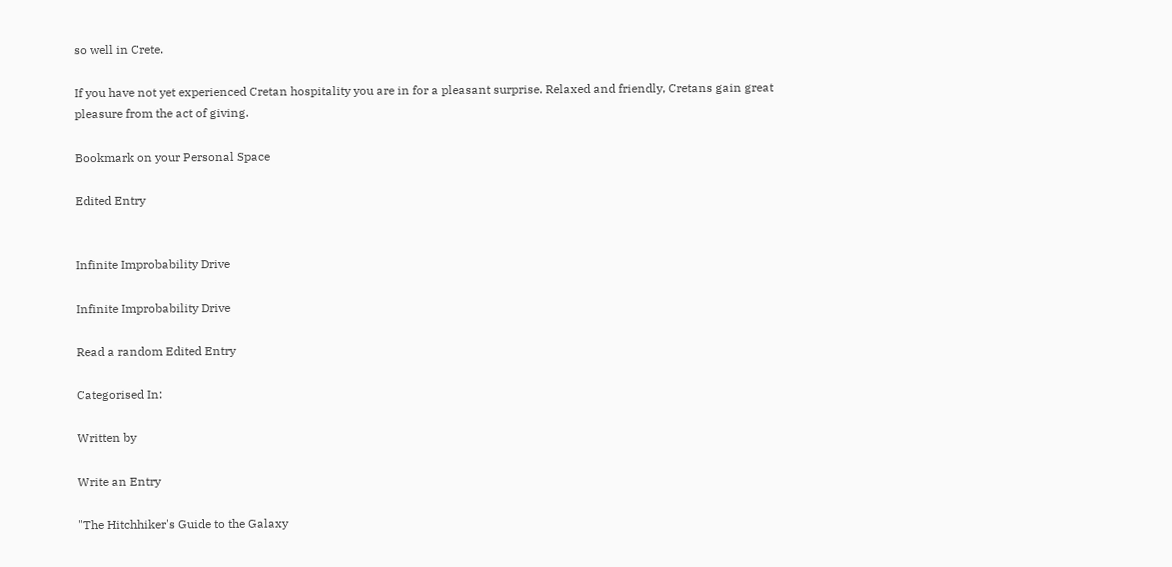so well in Crete.

If you have not yet experienced Cretan hospitality you are in for a pleasant surprise. Relaxed and friendly, Cretans gain great pleasure from the act of giving.

Bookmark on your Personal Space

Edited Entry


Infinite Improbability Drive

Infinite Improbability Drive

Read a random Edited Entry

Categorised In:

Written by

Write an Entry

"The Hitchhiker's Guide to the Galaxy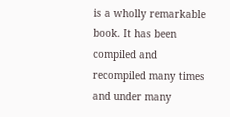is a wholly remarkable book. It has been compiled and recompiled many times and under many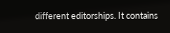different editorships. It contains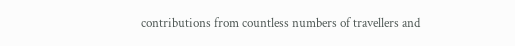contributions from countless numbers of travellers and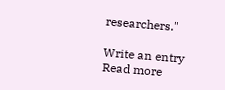researchers."

Write an entry
Read more